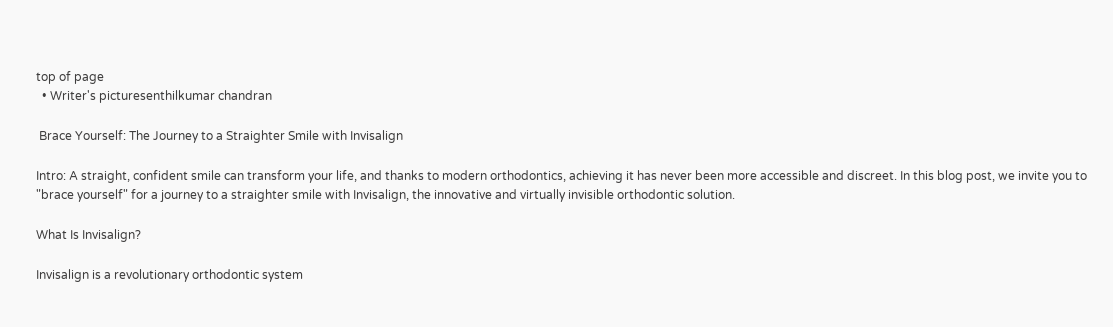top of page
  • Writer's picturesenthilkumar chandran

 Brace Yourself: The Journey to a Straighter Smile with Invisalign

Intro: A straight, confident smile can transform your life, and thanks to modern orthodontics, achieving it has never been more accessible and discreet. In this blog post, we invite you to "brace yourself" for a journey to a straighter smile with Invisalign, the innovative and virtually invisible orthodontic solution.

What Is Invisalign?

Invisalign is a revolutionary orthodontic system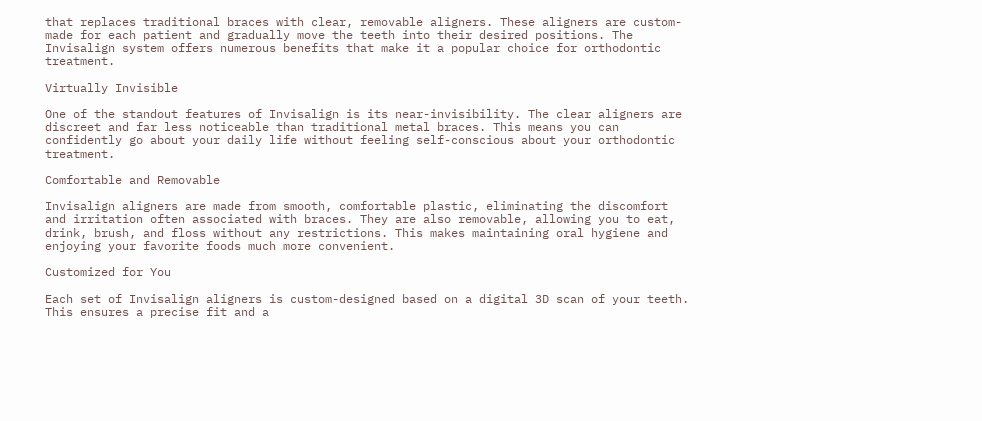that replaces traditional braces with clear, removable aligners. These aligners are custom-made for each patient and gradually move the teeth into their desired positions. The Invisalign system offers numerous benefits that make it a popular choice for orthodontic treatment.

Virtually Invisible

One of the standout features of Invisalign is its near-invisibility. The clear aligners are discreet and far less noticeable than traditional metal braces. This means you can confidently go about your daily life without feeling self-conscious about your orthodontic treatment.

Comfortable and Removable

Invisalign aligners are made from smooth, comfortable plastic, eliminating the discomfort and irritation often associated with braces. They are also removable, allowing you to eat, drink, brush, and floss without any restrictions. This makes maintaining oral hygiene and enjoying your favorite foods much more convenient.

Customized for You

Each set of Invisalign aligners is custom-designed based on a digital 3D scan of your teeth. This ensures a precise fit and a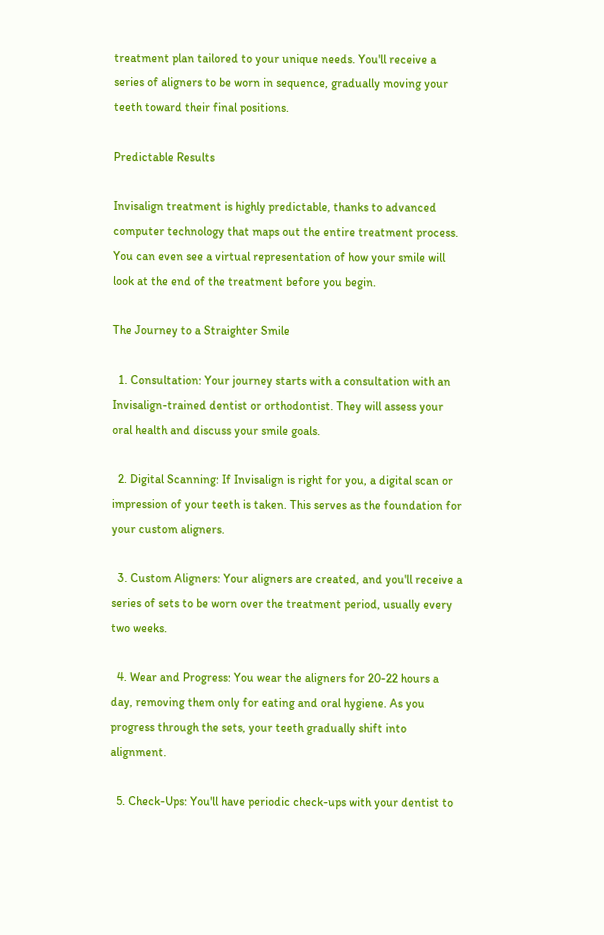treatment plan tailored to your unique needs. You'll receive a series of aligners to be worn in sequence, gradually moving your teeth toward their final positions.

Predictable Results

Invisalign treatment is highly predictable, thanks to advanced computer technology that maps out the entire treatment process. You can even see a virtual representation of how your smile will look at the end of the treatment before you begin.

The Journey to a Straighter Smile

  1. Consultation: Your journey starts with a consultation with an Invisalign-trained dentist or orthodontist. They will assess your oral health and discuss your smile goals.

  2. Digital Scanning: If Invisalign is right for you, a digital scan or impression of your teeth is taken. This serves as the foundation for your custom aligners.

  3. Custom Aligners: Your aligners are created, and you'll receive a series of sets to be worn over the treatment period, usually every two weeks.

  4. Wear and Progress: You wear the aligners for 20-22 hours a day, removing them only for eating and oral hygiene. As you progress through the sets, your teeth gradually shift into alignment.

  5. Check-Ups: You'll have periodic check-ups with your dentist to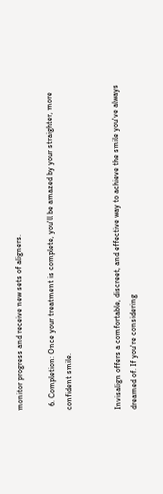monitor progress and receive new sets of aligners.

  6. Completion: Once your treatment is complete, you'll be amazed by your straighter, more confident smile.


Invisalign offers a comfortable, discreet, and effective way to achieve the smile you've always dreamed of. If you're considering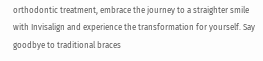orthodontic treatment, embrace the journey to a straighter smile with Invisalign and experience the transformation for yourself. Say goodbye to traditional braces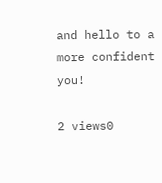and hello to a more confident you!

2 views0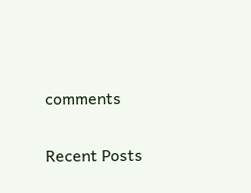comments

Recent Posts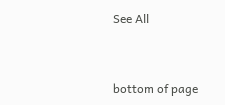See All


bottom of page